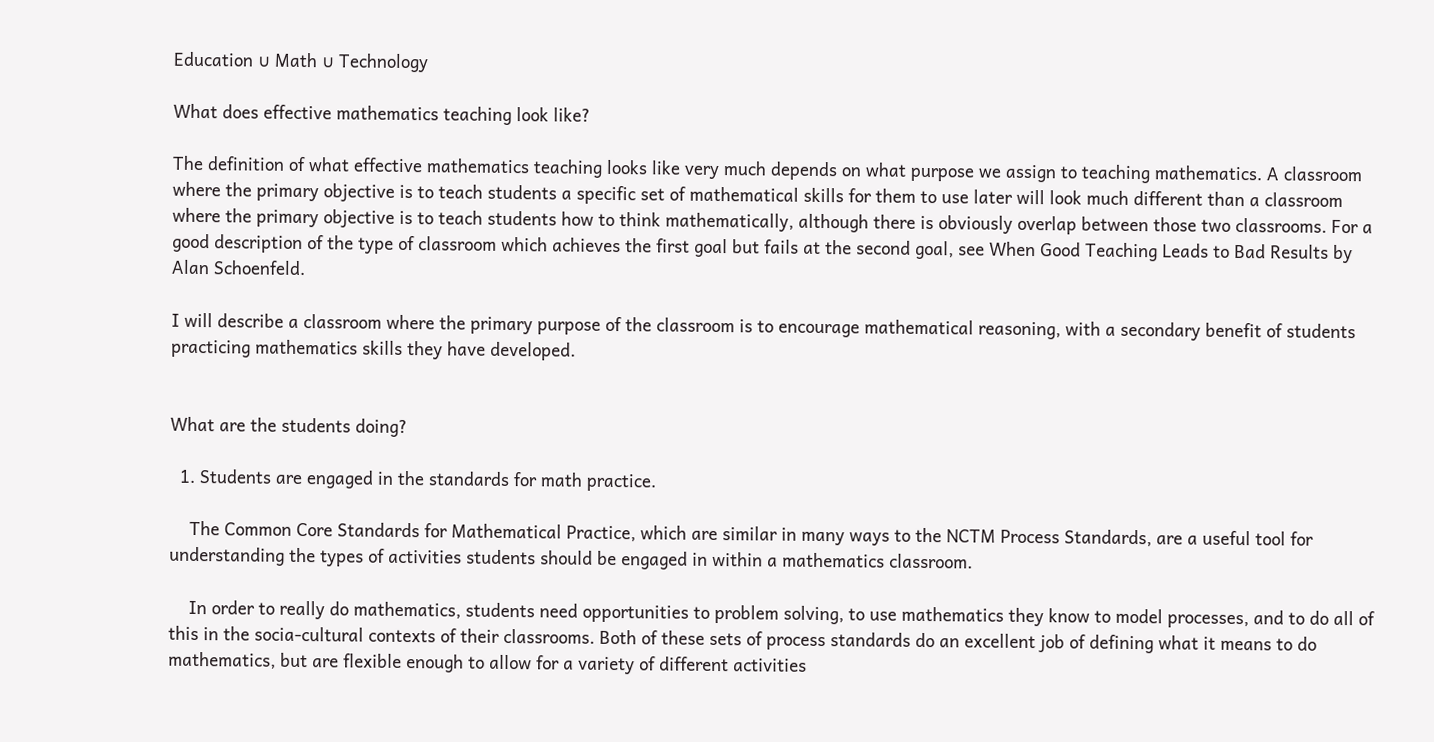Education ∪ Math ∪ Technology

What does effective mathematics teaching look like?

The definition of what effective mathematics teaching looks like very much depends on what purpose we assign to teaching mathematics. A classroom where the primary objective is to teach students a specific set of mathematical skills for them to use later will look much different than a classroom where the primary objective is to teach students how to think mathematically, although there is obviously overlap between those two classrooms. For a good description of the type of classroom which achieves the first goal but fails at the second goal, see When Good Teaching Leads to Bad Results by Alan Schoenfeld.

I will describe a classroom where the primary purpose of the classroom is to encourage mathematical reasoning, with a secondary benefit of students practicing mathematics skills they have developed.


What are the students doing?

  1. Students are engaged in the standards for math practice.

    The Common Core Standards for Mathematical Practice, which are similar in many ways to the NCTM Process Standards, are a useful tool for understanding the types of activities students should be engaged in within a mathematics classroom.

    In order to really do mathematics, students need opportunities to problem solving, to use mathematics they know to model processes, and to do all of this in the socia-cultural contexts of their classrooms. Both of these sets of process standards do an excellent job of defining what it means to do mathematics, but are flexible enough to allow for a variety of different activities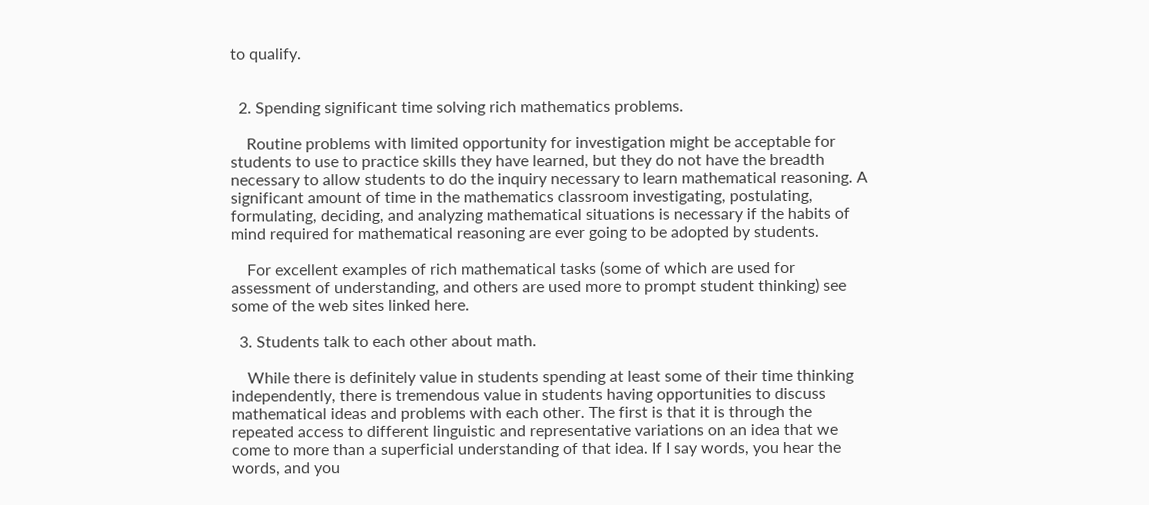to qualify.


  2. Spending significant time solving rich mathematics problems.

    Routine problems with limited opportunity for investigation might be acceptable for students to use to practice skills they have learned, but they do not have the breadth necessary to allow students to do the inquiry necessary to learn mathematical reasoning. A significant amount of time in the mathematics classroom investigating, postulating, formulating, deciding, and analyzing mathematical situations is necessary if the habits of mind required for mathematical reasoning are ever going to be adopted by students.

    For excellent examples of rich mathematical tasks (some of which are used for assessment of understanding, and others are used more to prompt student thinking) see some of the web sites linked here.

  3. Students talk to each other about math.

    While there is definitely value in students spending at least some of their time thinking independently, there is tremendous value in students having opportunities to discuss mathematical ideas and problems with each other. The first is that it is through the repeated access to different linguistic and representative variations on an idea that we come to more than a superficial understanding of that idea. If I say words, you hear the words, and you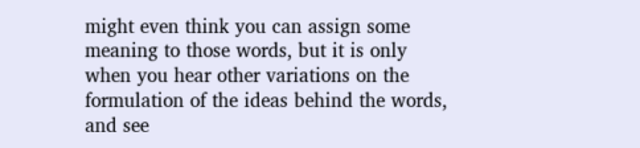might even think you can assign some meaning to those words, but it is only when you hear other variations on the formulation of the ideas behind the words, and see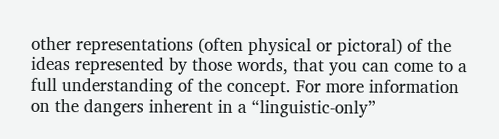other representations (often physical or pictoral) of the ideas represented by those words, that you can come to a full understanding of the concept. For more information on the dangers inherent in a “linguistic-only”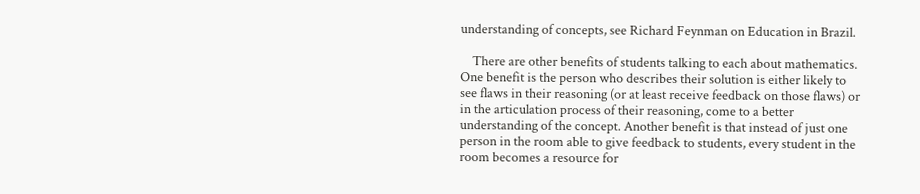understanding of concepts, see Richard Feynman on Education in Brazil.

    There are other benefits of students talking to each about mathematics. One benefit is the person who describes their solution is either likely to see flaws in their reasoning (or at least receive feedback on those flaws) or in the articulation process of their reasoning, come to a better understanding of the concept. Another benefit is that instead of just one person in the room able to give feedback to students, every student in the room becomes a resource for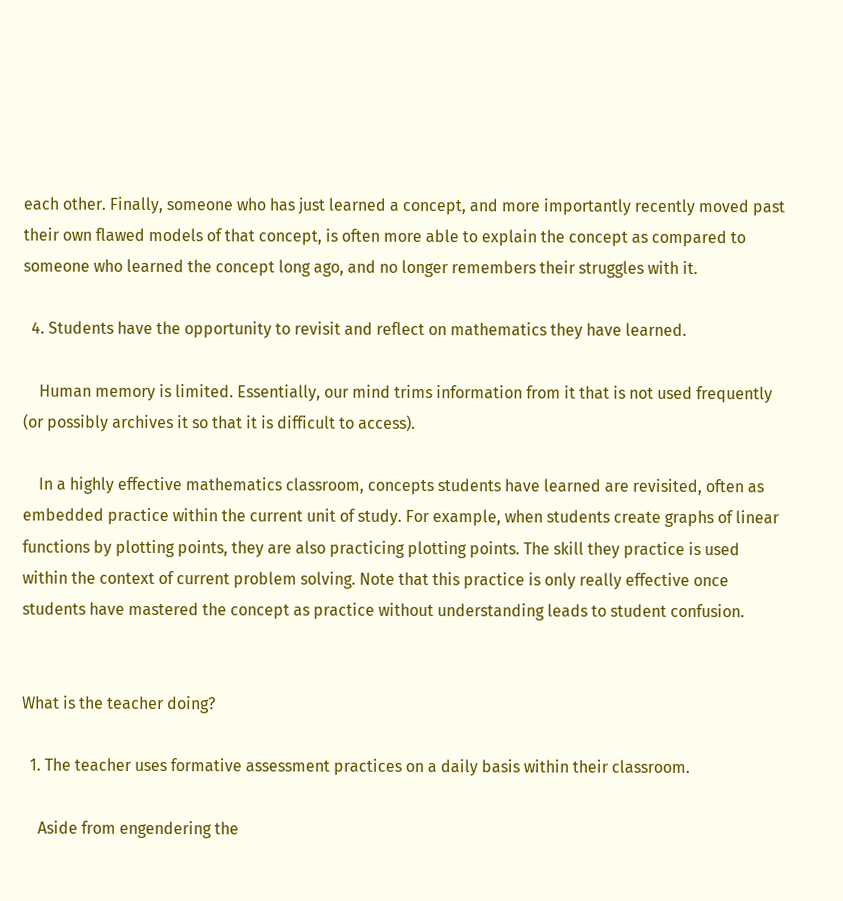each other. Finally, someone who has just learned a concept, and more importantly recently moved past their own flawed models of that concept, is often more able to explain the concept as compared to someone who learned the concept long ago, and no longer remembers their struggles with it.

  4. Students have the opportunity to revisit and reflect on mathematics they have learned.

    Human memory is limited. Essentially, our mind trims information from it that is not used frequently (or possibly archives it so that it is difficult to access).

    In a highly effective mathematics classroom, concepts students have learned are revisited, often as embedded practice within the current unit of study. For example, when students create graphs of linear functions by plotting points, they are also practicing plotting points. The skill they practice is used within the context of current problem solving. Note that this practice is only really effective once students have mastered the concept as practice without understanding leads to student confusion.


What is the teacher doing?

  1. The teacher uses formative assessment practices on a daily basis within their classroom.

    Aside from engendering the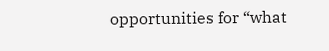opportunities for “what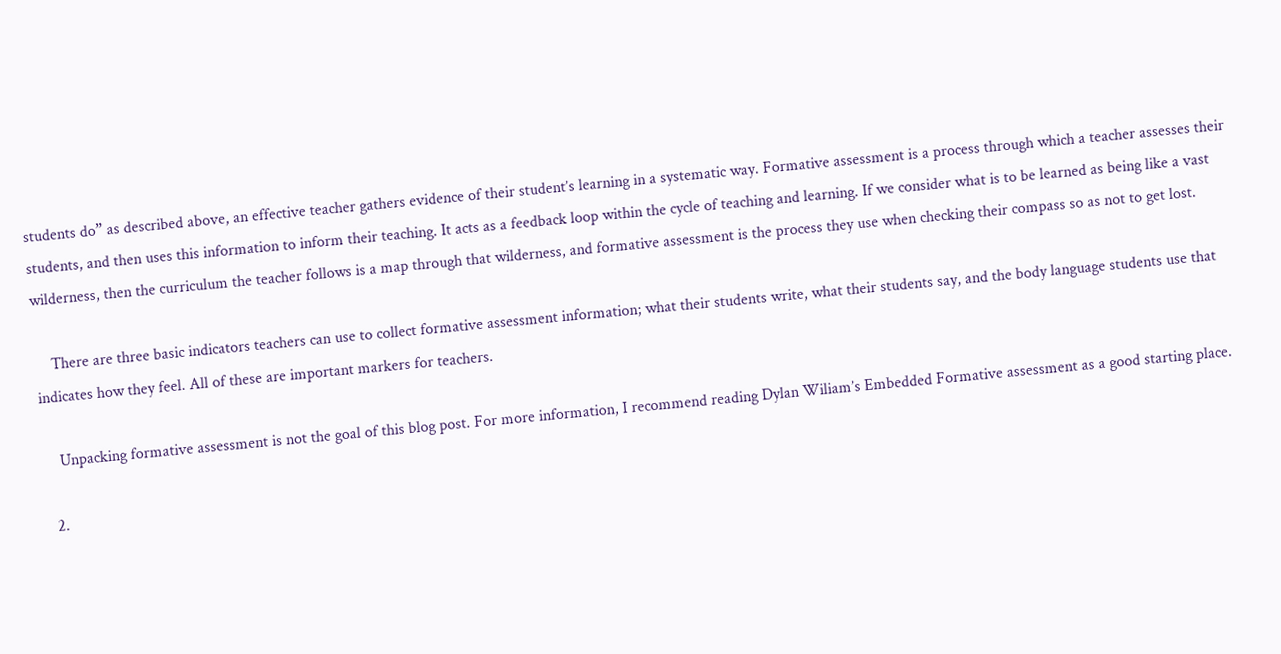students do” as described above, an effective teacher gathers evidence of their student’s learning in a systematic way. Formative assessment is a process through which a teacher assesses their students, and then uses this information to inform their teaching. It acts as a feedback loop within the cycle of teaching and learning. If we consider what is to be learned as being like a vast wilderness, then the curriculum the teacher follows is a map through that wilderness, and formative assessment is the process they use when checking their compass so as not to get lost.

    There are three basic indicators teachers can use to collect formative assessment information; what their students write, what their students say, and the body language students use that indicates how they feel. All of these are important markers for teachers.

    Unpacking formative assessment is not the goal of this blog post. For more information, I recommend reading Dylan Wiliam’s Embedded Formative assessment as a good starting place.

  2.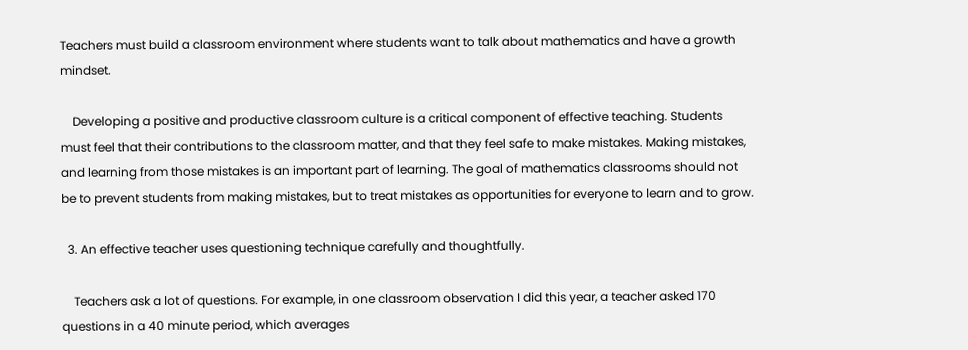Teachers must build a classroom environment where students want to talk about mathematics and have a growth mindset.

    Developing a positive and productive classroom culture is a critical component of effective teaching. Students must feel that their contributions to the classroom matter, and that they feel safe to make mistakes. Making mistakes, and learning from those mistakes is an important part of learning. The goal of mathematics classrooms should not be to prevent students from making mistakes, but to treat mistakes as opportunities for everyone to learn and to grow.

  3. An effective teacher uses questioning technique carefully and thoughtfully.

    Teachers ask a lot of questions. For example, in one classroom observation I did this year, a teacher asked 170 questions in a 40 minute period, which averages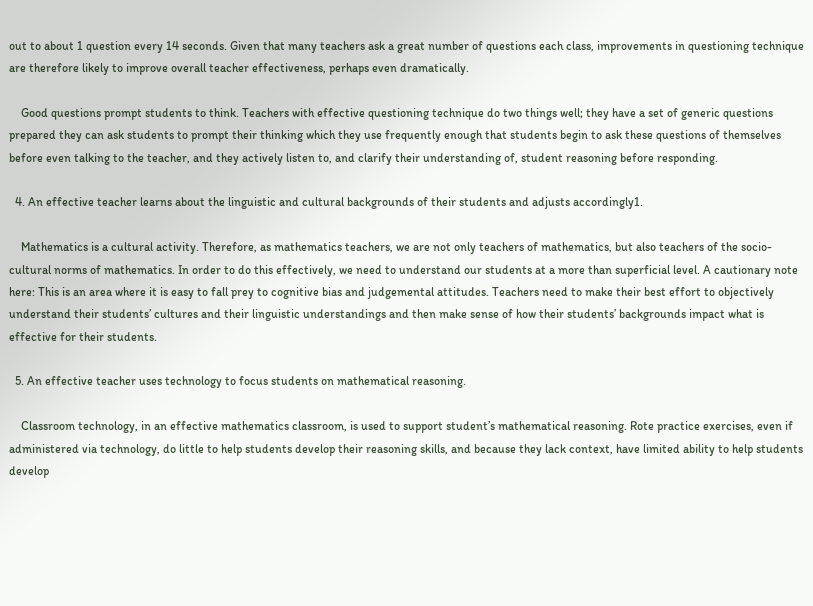out to about 1 question every 14 seconds. Given that many teachers ask a great number of questions each class, improvements in questioning technique are therefore likely to improve overall teacher effectiveness, perhaps even dramatically.

    Good questions prompt students to think. Teachers with effective questioning technique do two things well; they have a set of generic questions prepared they can ask students to prompt their thinking which they use frequently enough that students begin to ask these questions of themselves before even talking to the teacher, and they actively listen to, and clarify their understanding of, student reasoning before responding.

  4. An effective teacher learns about the linguistic and cultural backgrounds of their students and adjusts accordingly1.

    Mathematics is a cultural activity. Therefore, as mathematics teachers, we are not only teachers of mathematics, but also teachers of the socio-cultural norms of mathematics. In order to do this effectively, we need to understand our students at a more than superficial level. A cautionary note here: This is an area where it is easy to fall prey to cognitive bias and judgemental attitudes. Teachers need to make their best effort to objectively understand their students’ cultures and their linguistic understandings and then make sense of how their students’ backgrounds impact what is effective for their students.

  5. An effective teacher uses technology to focus students on mathematical reasoning.

    Classroom technology, in an effective mathematics classroom, is used to support student’s mathematical reasoning. Rote practice exercises, even if administered via technology, do little to help students develop their reasoning skills, and because they lack context, have limited ability to help students develop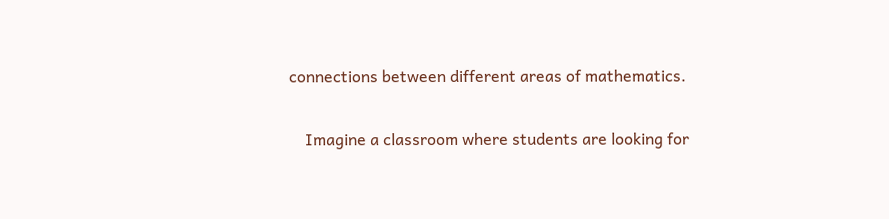connections between different areas of mathematics.

    Imagine a classroom where students are looking for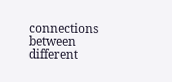connections between different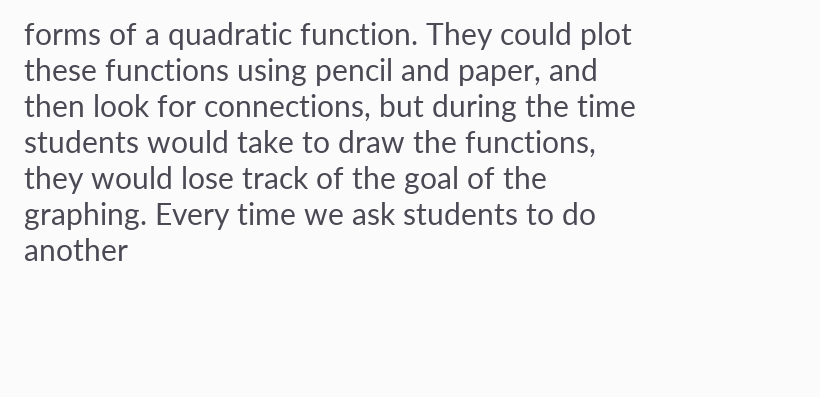forms of a quadratic function. They could plot these functions using pencil and paper, and then look for connections, but during the time students would take to draw the functions, they would lose track of the goal of the graphing. Every time we ask students to do another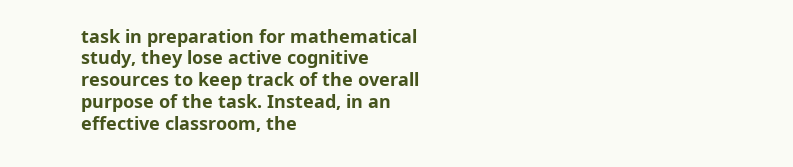task in preparation for mathematical study, they lose active cognitive resources to keep track of the overall purpose of the task. Instead, in an effective classroom, the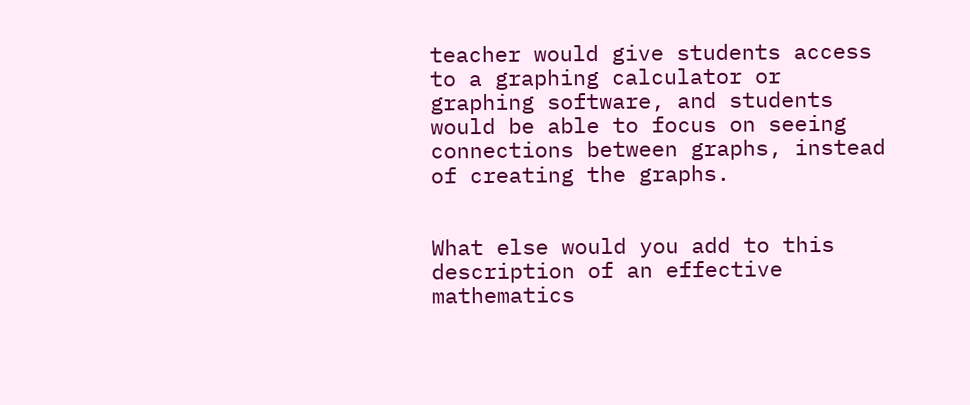teacher would give students access to a graphing calculator or graphing software, and students would be able to focus on seeing connections between graphs, instead of creating the graphs.


What else would you add to this description of an effective mathematics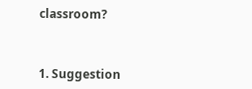classroom?



1. Suggestion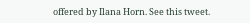offered by Ilana Horn. See this tweet.